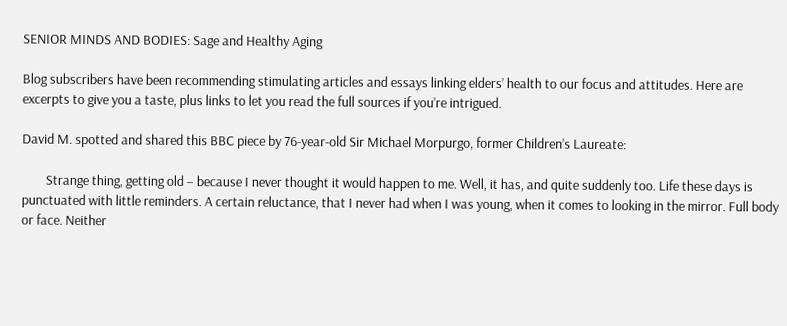SENIOR MINDS AND BODIES: Sage and Healthy Aging

Blog subscribers have been recommending stimulating articles and essays linking elders’ health to our focus and attitudes. Here are excerpts to give you a taste, plus links to let you read the full sources if you’re intrigued.

David M. spotted and shared this BBC piece by 76-year-old Sir Michael Morpurgo, former Children’s Laureate:

        Strange thing, getting old – because I never thought it would happen to me. Well, it has, and quite suddenly too. Life these days is punctuated with little reminders. A certain reluctance, that I never had when I was young, when it comes to looking in the mirror. Full body or face. Neither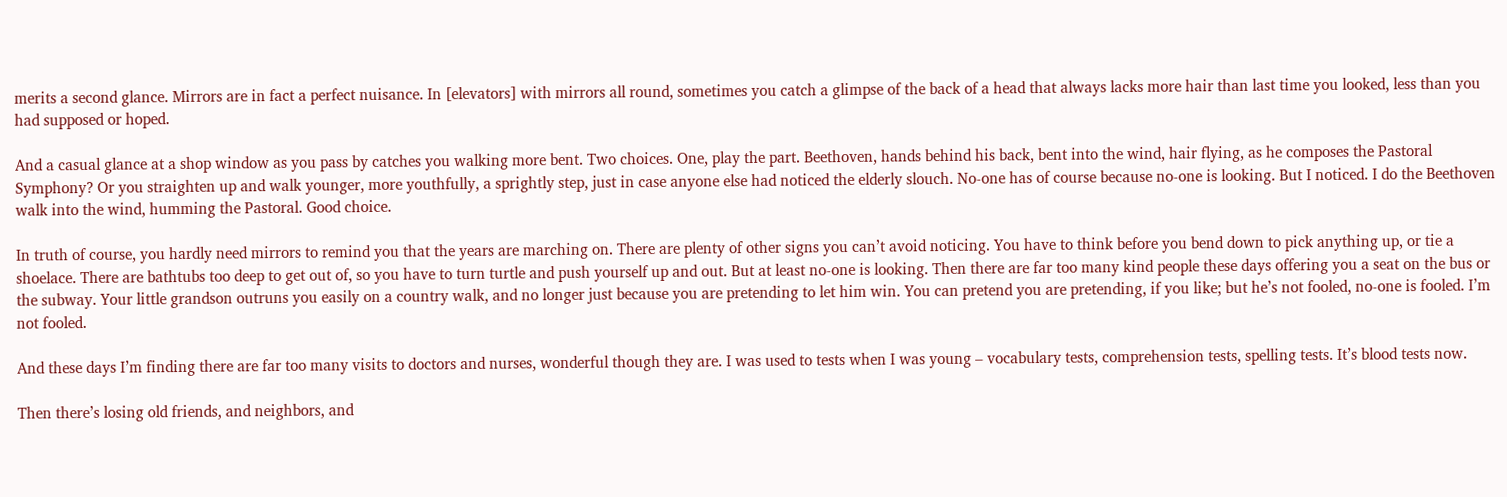merits a second glance. Mirrors are in fact a perfect nuisance. In [elevators] with mirrors all round, sometimes you catch a glimpse of the back of a head that always lacks more hair than last time you looked, less than you had supposed or hoped.

And a casual glance at a shop window as you pass by catches you walking more bent. Two choices. One, play the part. Beethoven, hands behind his back, bent into the wind, hair flying, as he composes the Pastoral Symphony? Or you straighten up and walk younger, more youthfully, a sprightly step, just in case anyone else had noticed the elderly slouch. No-one has of course because no-one is looking. But I noticed. I do the Beethoven walk into the wind, humming the Pastoral. Good choice.

In truth of course, you hardly need mirrors to remind you that the years are marching on. There are plenty of other signs you can’t avoid noticing. You have to think before you bend down to pick anything up, or tie a shoelace. There are bathtubs too deep to get out of, so you have to turn turtle and push yourself up and out. But at least no-one is looking. Then there are far too many kind people these days offering you a seat on the bus or the subway. Your little grandson outruns you easily on a country walk, and no longer just because you are pretending to let him win. You can pretend you are pretending, if you like; but he’s not fooled, no-one is fooled. I’m not fooled.

And these days I’m finding there are far too many visits to doctors and nurses, wonderful though they are. I was used to tests when I was young – vocabulary tests, comprehension tests, spelling tests. It’s blood tests now.

Then there’s losing old friends, and neighbors, and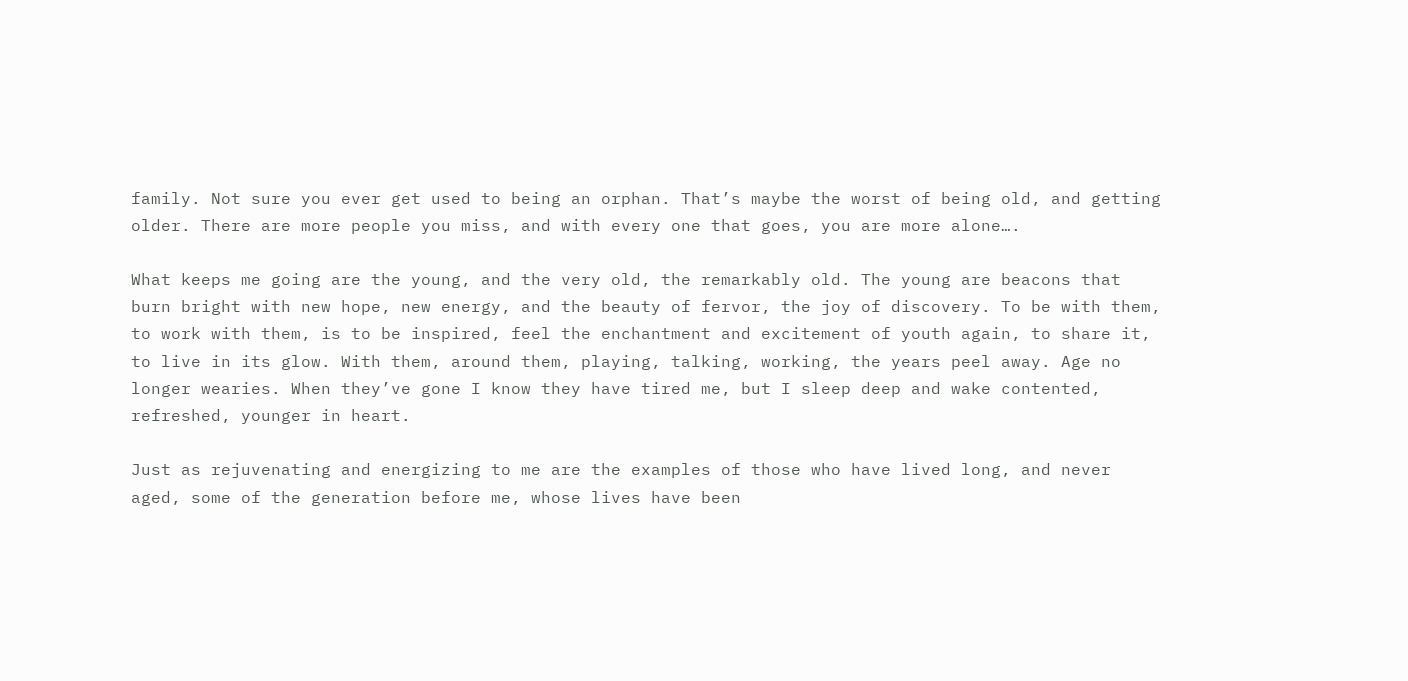family. Not sure you ever get used to being an orphan. That’s maybe the worst of being old, and getting older. There are more people you miss, and with every one that goes, you are more alone….

What keeps me going are the young, and the very old, the remarkably old. The young are beacons that burn bright with new hope, new energy, and the beauty of fervor, the joy of discovery. To be with them, to work with them, is to be inspired, feel the enchantment and excitement of youth again, to share it, to live in its glow. With them, around them, playing, talking, working, the years peel away. Age no longer wearies. When they’ve gone I know they have tired me, but I sleep deep and wake contented, refreshed, younger in heart.

Just as rejuvenating and energizing to me are the examples of those who have lived long, and never aged, some of the generation before me, whose lives have been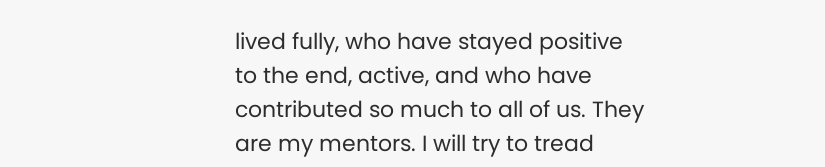lived fully, who have stayed positive to the end, active, and who have contributed so much to all of us. They are my mentors. I will try to tread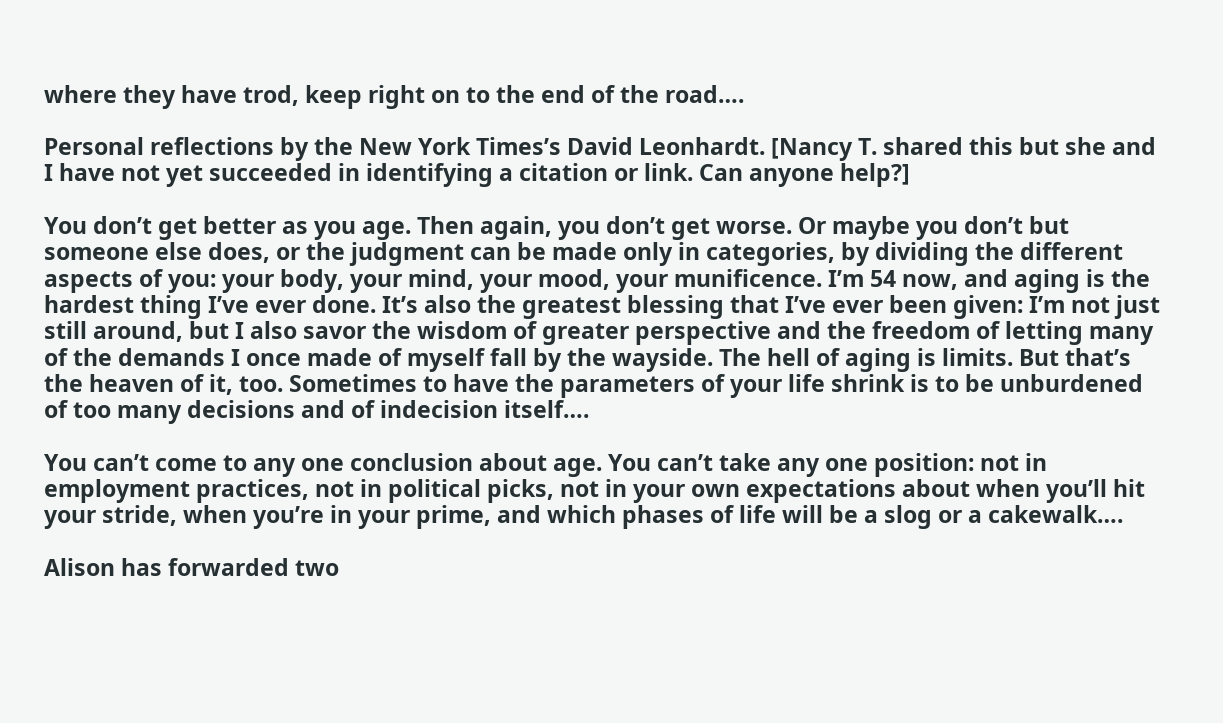where they have trod, keep right on to the end of the road….

Personal reflections by the New York Times’s David Leonhardt. [Nancy T. shared this but she and I have not yet succeeded in identifying a citation or link. Can anyone help?]

You don’t get better as you age. Then again, you don’t get worse. Or maybe you don’t but someone else does, or the judgment can be made only in categories, by dividing the different aspects of you: your body, your mind, your mood, your munificence. I’m 54 now, and aging is the hardest thing I’ve ever done. It’s also the greatest blessing that I’ve ever been given: I’m not just still around, but I also savor the wisdom of greater perspective and the freedom of letting many of the demands I once made of myself fall by the wayside. The hell of aging is limits. But that’s the heaven of it, too. Sometimes to have the parameters of your life shrink is to be unburdened of too many decisions and of indecision itself….

You can’t come to any one conclusion about age. You can’t take any one position: not in employment practices, not in political picks, not in your own expectations about when you’ll hit your stride, when you’re in your prime, and which phases of life will be a slog or a cakewalk….

Alison has forwarded two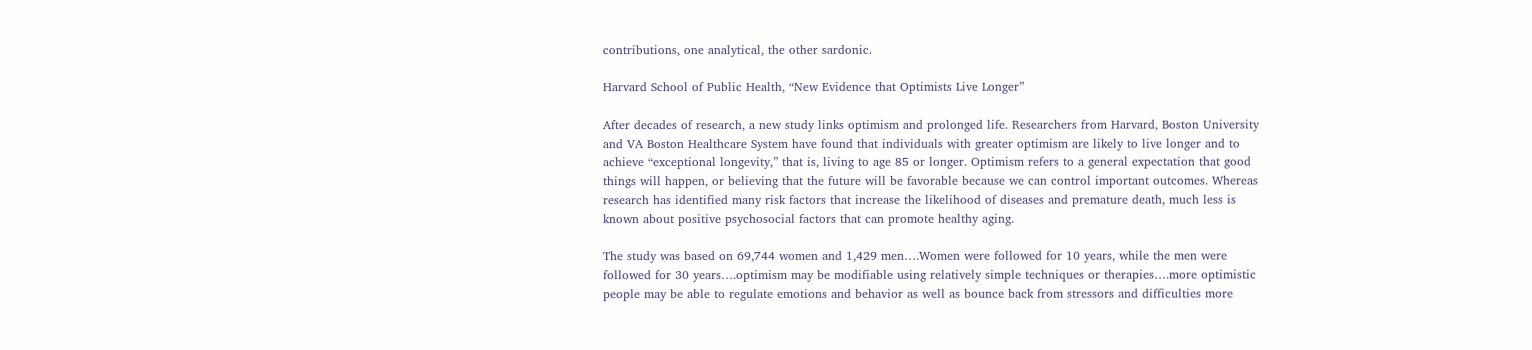contributions, one analytical, the other sardonic.

Harvard School of Public Health, “New Evidence that Optimists Live Longer”

After decades of research, a new study links optimism and prolonged life. Researchers from Harvard, Boston University and VA Boston Healthcare System have found that individuals with greater optimism are likely to live longer and to achieve “exceptional longevity,” that is, living to age 85 or longer. Optimism refers to a general expectation that good things will happen, or believing that the future will be favorable because we can control important outcomes. Whereas research has identified many risk factors that increase the likelihood of diseases and premature death, much less is known about positive psychosocial factors that can promote healthy aging.

The study was based on 69,744 women and 1,429 men….Women were followed for 10 years, while the men were followed for 30 years….optimism may be modifiable using relatively simple techniques or therapies….more optimistic people may be able to regulate emotions and behavior as well as bounce back from stressors and difficulties more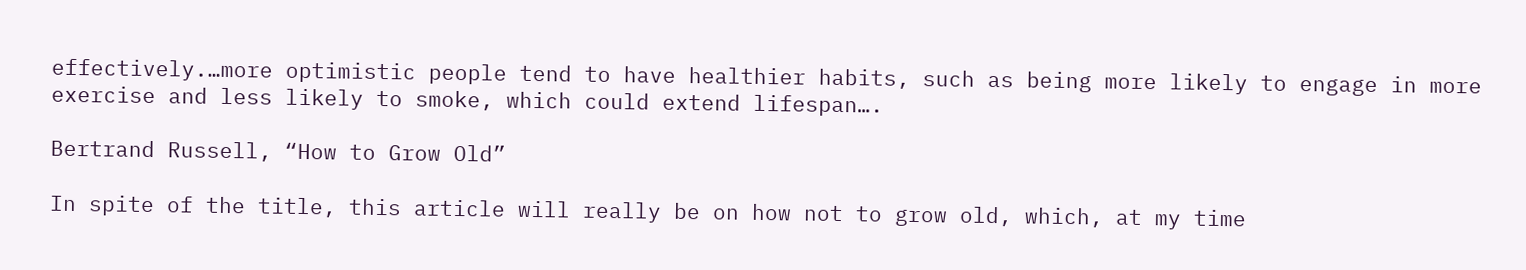effectively.…more optimistic people tend to have healthier habits, such as being more likely to engage in more exercise and less likely to smoke, which could extend lifespan….

Bertrand Russell, “How to Grow Old”

In spite of the title, this article will really be on how not to grow old, which, at my time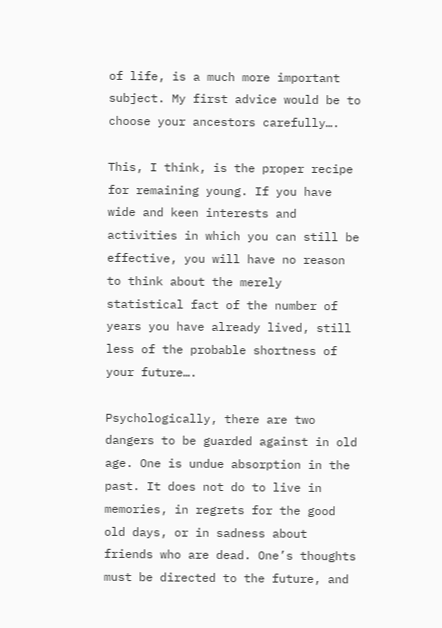of life, is a much more important subject. My first advice would be to choose your ancestors carefully….

This, I think, is the proper recipe for remaining young. If you have wide and keen interests and activities in which you can still be effective, you will have no reason to think about the merely statistical fact of the number of years you have already lived, still less of the probable shortness of your future….

Psychologically, there are two dangers to be guarded against in old age. One is undue absorption in the past. It does not do to live in memories, in regrets for the good old days, or in sadness about friends who are dead. One’s thoughts must be directed to the future, and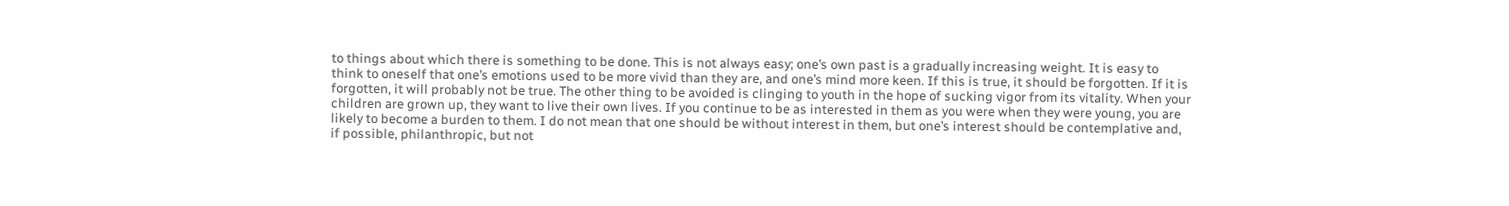to things about which there is something to be done. This is not always easy; one’s own past is a gradually increasing weight. It is easy to think to oneself that one’s emotions used to be more vivid than they are, and one’s mind more keen. If this is true, it should be forgotten. If it is forgotten, it will probably not be true. The other thing to be avoided is clinging to youth in the hope of sucking vigor from its vitality. When your children are grown up, they want to live their own lives. If you continue to be as interested in them as you were when they were young, you are likely to become a burden to them. I do not mean that one should be without interest in them, but one’s interest should be contemplative and, if possible, philanthropic, but not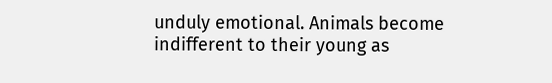unduly emotional. Animals become indifferent to their young as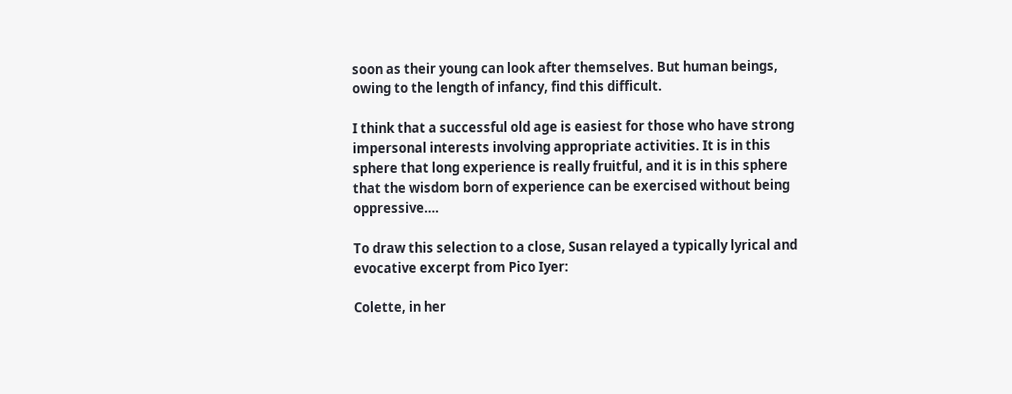soon as their young can look after themselves. But human beings, owing to the length of infancy, find this difficult.

I think that a successful old age is easiest for those who have strong impersonal interests involving appropriate activities. It is in this sphere that long experience is really fruitful, and it is in this sphere that the wisdom born of experience can be exercised without being oppressive….

To draw this selection to a close, Susan relayed a typically lyrical and evocative excerpt from Pico Iyer:

Colette, in her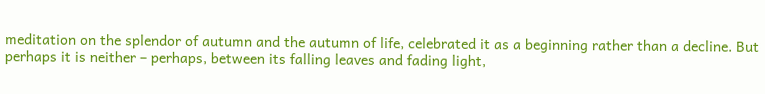meditation on the splendor of autumn and the autumn of life, celebrated it as a beginning rather than a decline. But perhaps it is neither – perhaps, between its falling leaves and fading light,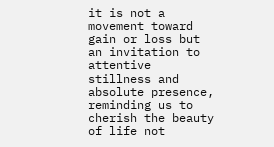it is not a movement toward gain or loss but an invitation to attentive stillness and absolute presence, reminding us to cherish the beauty of life not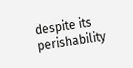despite its perishability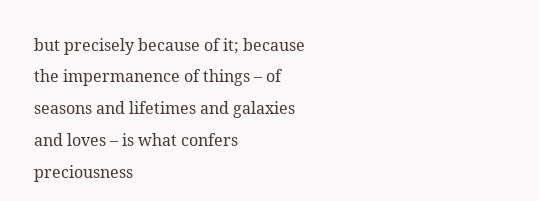but precisely because of it; because the impermanence of things – of seasons and lifetimes and galaxies and loves – is what confers preciousness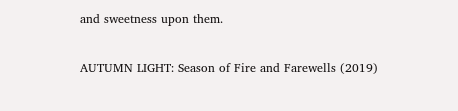and sweetness upon them.

AUTUMN LIGHT: Season of Fire and Farewells (2019)